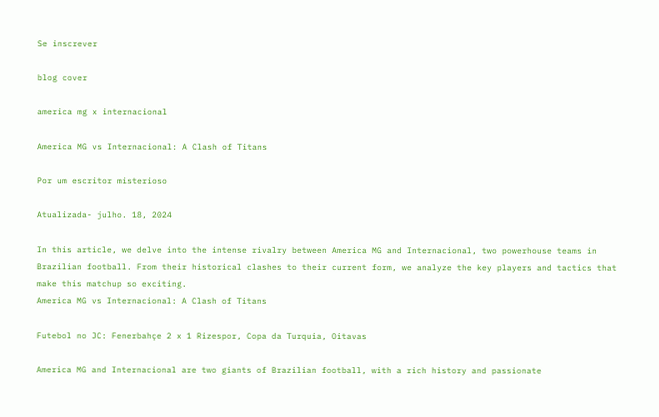Se inscrever

blog cover

america mg x internacional

America MG vs Internacional: A Clash of Titans

Por um escritor misterioso

Atualizada- julho. 18, 2024

In this article, we delve into the intense rivalry between America MG and Internacional, two powerhouse teams in Brazilian football. From their historical clashes to their current form, we analyze the key players and tactics that make this matchup so exciting.
America MG vs Internacional: A Clash of Titans

Futebol no JC: Fenerbahçe 2 x 1 Rizespor, Copa da Turquia, Oitavas

America MG and Internacional are two giants of Brazilian football, with a rich history and passionate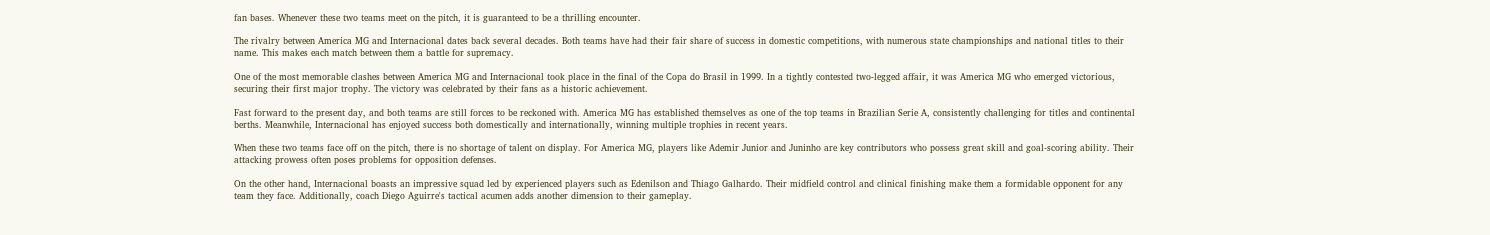fan bases. Whenever these two teams meet on the pitch, it is guaranteed to be a thrilling encounter.

The rivalry between America MG and Internacional dates back several decades. Both teams have had their fair share of success in domestic competitions, with numerous state championships and national titles to their name. This makes each match between them a battle for supremacy.

One of the most memorable clashes between America MG and Internacional took place in the final of the Copa do Brasil in 1999. In a tightly contested two-legged affair, it was America MG who emerged victorious, securing their first major trophy. The victory was celebrated by their fans as a historic achievement.

Fast forward to the present day, and both teams are still forces to be reckoned with. America MG has established themselves as one of the top teams in Brazilian Serie A, consistently challenging for titles and continental berths. Meanwhile, Internacional has enjoyed success both domestically and internationally, winning multiple trophies in recent years.

When these two teams face off on the pitch, there is no shortage of talent on display. For America MG, players like Ademir Junior and Juninho are key contributors who possess great skill and goal-scoring ability. Their attacking prowess often poses problems for opposition defenses.

On the other hand, Internacional boasts an impressive squad led by experienced players such as Edenilson and Thiago Galhardo. Their midfield control and clinical finishing make them a formidable opponent for any team they face. Additionally, coach Diego Aguirre's tactical acumen adds another dimension to their gameplay.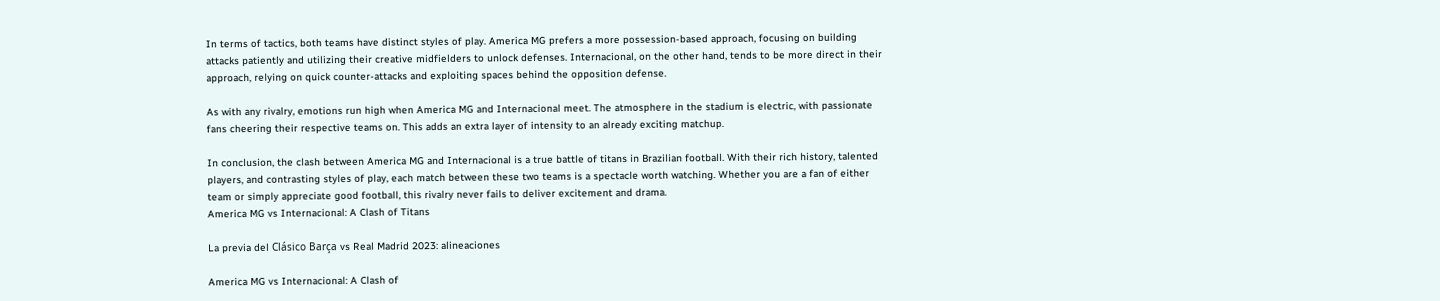In terms of tactics, both teams have distinct styles of play. America MG prefers a more possession-based approach, focusing on building attacks patiently and utilizing their creative midfielders to unlock defenses. Internacional, on the other hand, tends to be more direct in their approach, relying on quick counter-attacks and exploiting spaces behind the opposition defense.

As with any rivalry, emotions run high when America MG and Internacional meet. The atmosphere in the stadium is electric, with passionate fans cheering their respective teams on. This adds an extra layer of intensity to an already exciting matchup.

In conclusion, the clash between America MG and Internacional is a true battle of titans in Brazilian football. With their rich history, talented players, and contrasting styles of play, each match between these two teams is a spectacle worth watching. Whether you are a fan of either team or simply appreciate good football, this rivalry never fails to deliver excitement and drama.
America MG vs Internacional: A Clash of Titans

La previa del Clásico Barça vs Real Madrid 2023: alineaciones

America MG vs Internacional: A Clash of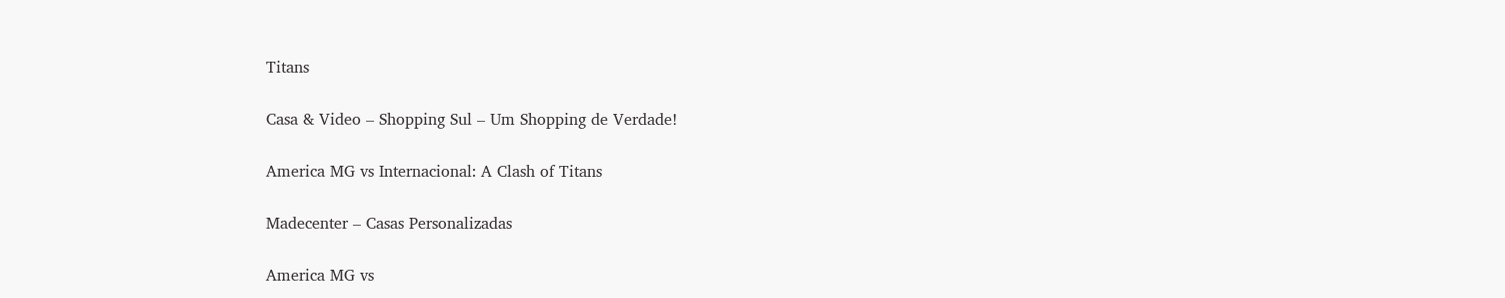Titans

Casa & Video – Shopping Sul – Um Shopping de Verdade!

America MG vs Internacional: A Clash of Titans

Madecenter – Casas Personalizadas

America MG vs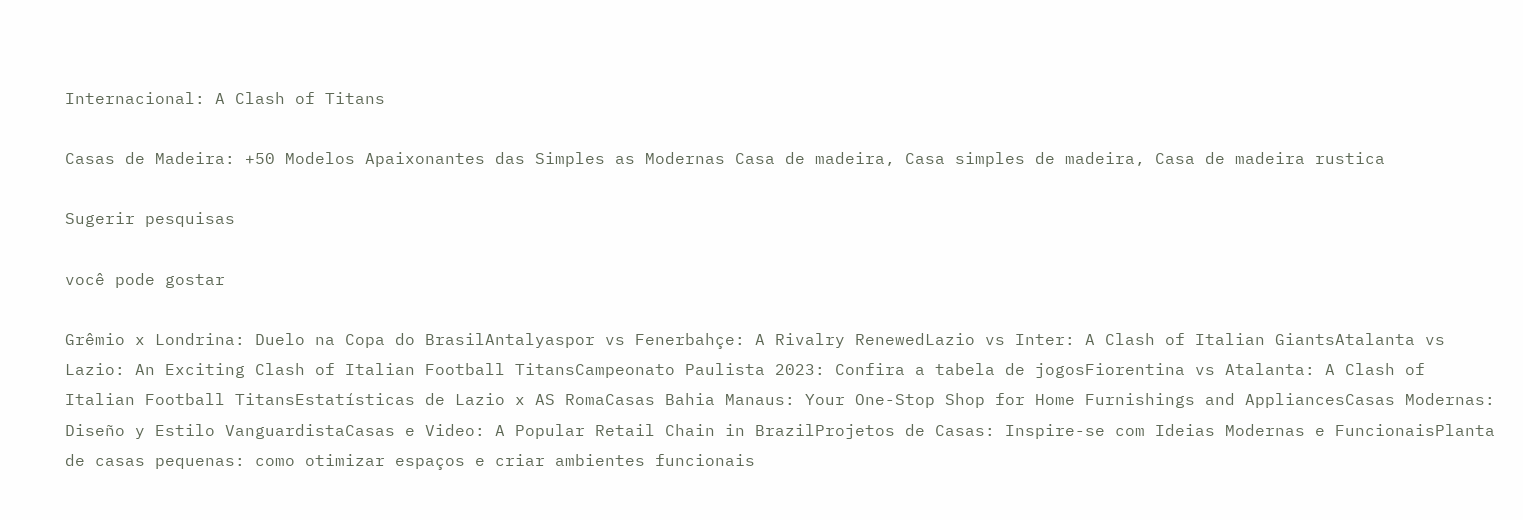Internacional: A Clash of Titans

Casas de Madeira: +50 Modelos Apaixonantes das Simples as Modernas Casa de madeira, Casa simples de madeira, Casa de madeira rustica

Sugerir pesquisas

você pode gostar

Grêmio x Londrina: Duelo na Copa do BrasilAntalyaspor vs Fenerbahçe: A Rivalry RenewedLazio vs Inter: A Clash of Italian GiantsAtalanta vs Lazio: An Exciting Clash of Italian Football TitansCampeonato Paulista 2023: Confira a tabela de jogosFiorentina vs Atalanta: A Clash of Italian Football TitansEstatísticas de Lazio x AS RomaCasas Bahia Manaus: Your One-Stop Shop for Home Furnishings and AppliancesCasas Modernas: Diseño y Estilo VanguardistaCasas e Video: A Popular Retail Chain in BrazilProjetos de Casas: Inspire-se com Ideias Modernas e FuncionaisPlanta de casas pequenas: como otimizar espaços e criar ambientes funcionais